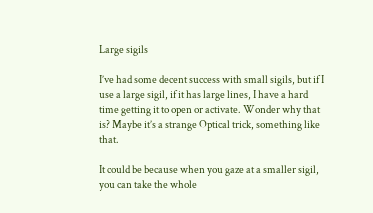Large sigils

I’ve had some decent success with small sigils, but if I use a large sigil, if it has large lines, I have a hard time getting it to open or activate. Wonder why that is? Maybe it’s a strange Optical trick, something like that.

It could be because when you gaze at a smaller sigil, you can take the whole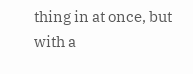thing in at once, but with a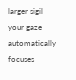larger sigil your gaze automatically focuses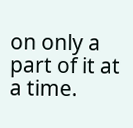on only a part of it at a time.